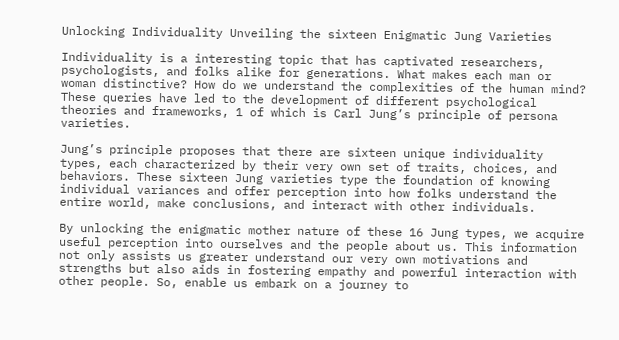Unlocking Individuality Unveiling the sixteen Enigmatic Jung Varieties

Individuality is a interesting topic that has captivated researchers, psychologists, and folks alike for generations. What makes each man or woman distinctive? How do we understand the complexities of the human mind? These queries have led to the development of different psychological theories and frameworks, 1 of which is Carl Jung’s principle of persona varieties.

Jung’s principle proposes that there are sixteen unique individuality types, each characterized by their very own set of traits, choices, and behaviors. These sixteen Jung varieties type the foundation of knowing individual variances and offer perception into how folks understand the entire world, make conclusions, and interact with other individuals.

By unlocking the enigmatic mother nature of these 16 Jung types, we acquire useful perception into ourselves and the people about us. This information not only assists us greater understand our very own motivations and strengths but also aids in fostering empathy and powerful interaction with other people. So, enable us embark on a journey to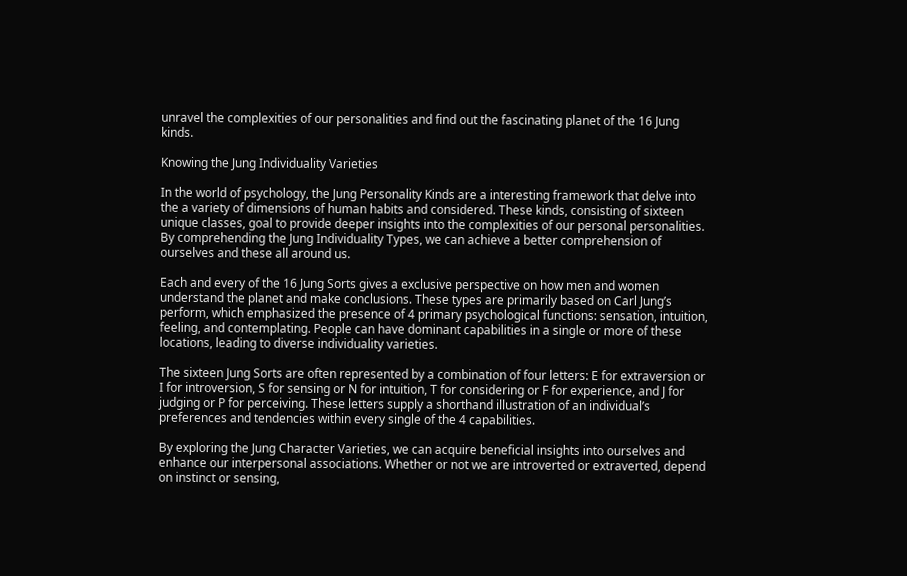unravel the complexities of our personalities and find out the fascinating planet of the 16 Jung kinds.

Knowing the Jung Individuality Varieties

In the world of psychology, the Jung Personality Kinds are a interesting framework that delve into the a variety of dimensions of human habits and considered. These kinds, consisting of sixteen unique classes, goal to provide deeper insights into the complexities of our personal personalities. By comprehending the Jung Individuality Types, we can achieve a better comprehension of ourselves and these all around us.

Each and every of the 16 Jung Sorts gives a exclusive perspective on how men and women understand the planet and make conclusions. These types are primarily based on Carl Jung’s perform, which emphasized the presence of 4 primary psychological functions: sensation, intuition, feeling, and contemplating. People can have dominant capabilities in a single or more of these locations, leading to diverse individuality varieties.

The sixteen Jung Sorts are often represented by a combination of four letters: E for extraversion or I for introversion, S for sensing or N for intuition, T for considering or F for experience, and J for judging or P for perceiving. These letters supply a shorthand illustration of an individual’s preferences and tendencies within every single of the 4 capabilities.

By exploring the Jung Character Varieties, we can acquire beneficial insights into ourselves and enhance our interpersonal associations. Whether or not we are introverted or extraverted, depend on instinct or sensing,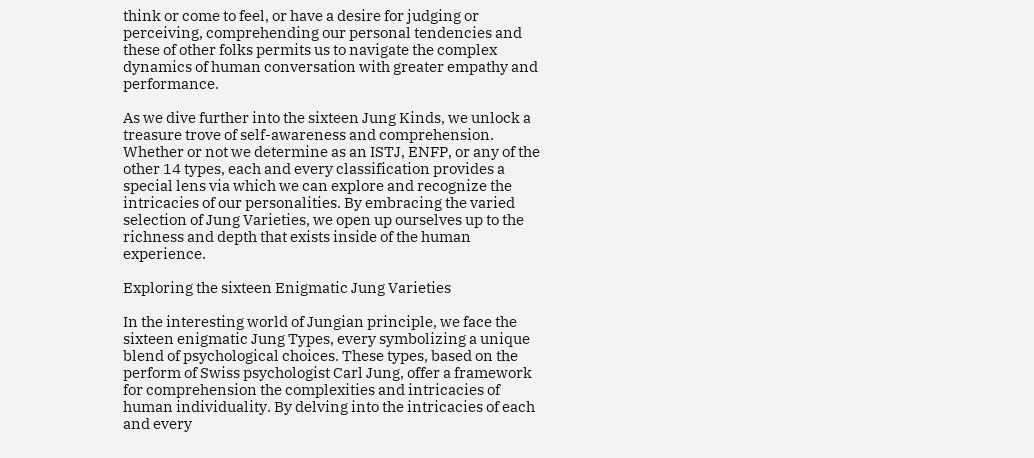think or come to feel, or have a desire for judging or perceiving, comprehending our personal tendencies and these of other folks permits us to navigate the complex dynamics of human conversation with greater empathy and performance.

As we dive further into the sixteen Jung Kinds, we unlock a treasure trove of self-awareness and comprehension. Whether or not we determine as an ISTJ, ENFP, or any of the other 14 types, each and every classification provides a special lens via which we can explore and recognize the intricacies of our personalities. By embracing the varied selection of Jung Varieties, we open up ourselves up to the richness and depth that exists inside of the human experience.

Exploring the sixteen Enigmatic Jung Varieties

In the interesting world of Jungian principle, we face the sixteen enigmatic Jung Types, every symbolizing a unique blend of psychological choices. These types, based on the perform of Swiss psychologist Carl Jung, offer a framework for comprehension the complexities and intricacies of human individuality. By delving into the intricacies of each and every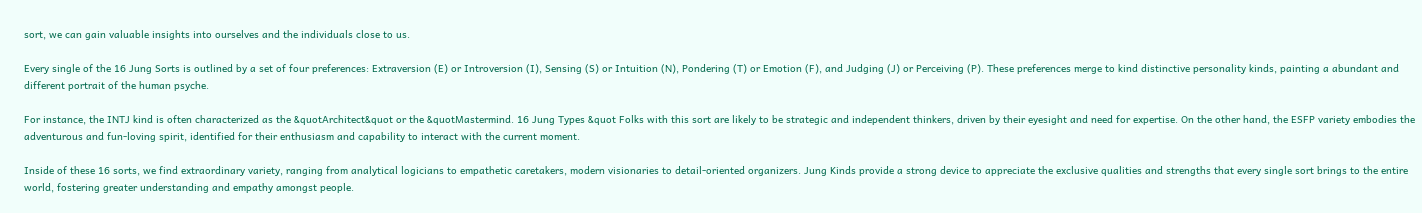sort, we can gain valuable insights into ourselves and the individuals close to us.

Every single of the 16 Jung Sorts is outlined by a set of four preferences: Extraversion (E) or Introversion (I), Sensing (S) or Intuition (N), Pondering (T) or Emotion (F), and Judging (J) or Perceiving (P). These preferences merge to kind distinctive personality kinds, painting a abundant and different portrait of the human psyche.

For instance, the INTJ kind is often characterized as the &quotArchitect&quot or the &quotMastermind. 16 Jung Types &quot Folks with this sort are likely to be strategic and independent thinkers, driven by their eyesight and need for expertise. On the other hand, the ESFP variety embodies the adventurous and fun-loving spirit, identified for their enthusiasm and capability to interact with the current moment.

Inside of these 16 sorts, we find extraordinary variety, ranging from analytical logicians to empathetic caretakers, modern visionaries to detail-oriented organizers. Jung Kinds provide a strong device to appreciate the exclusive qualities and strengths that every single sort brings to the entire world, fostering greater understanding and empathy amongst people.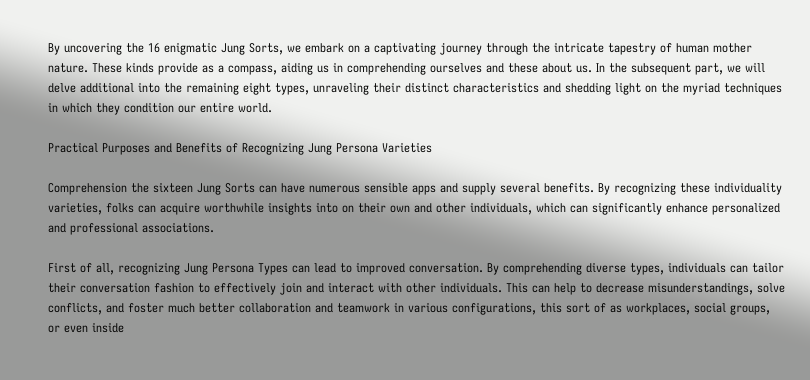By uncovering the 16 enigmatic Jung Sorts, we embark on a captivating journey through the intricate tapestry of human mother nature. These kinds provide as a compass, aiding us in comprehending ourselves and these about us. In the subsequent part, we will delve additional into the remaining eight types, unraveling their distinct characteristics and shedding light on the myriad techniques in which they condition our entire world.

Practical Purposes and Benefits of Recognizing Jung Persona Varieties

Comprehension the sixteen Jung Sorts can have numerous sensible apps and supply several benefits. By recognizing these individuality varieties, folks can acquire worthwhile insights into on their own and other individuals, which can significantly enhance personalized and professional associations.

First of all, recognizing Jung Persona Types can lead to improved conversation. By comprehending diverse types, individuals can tailor their conversation fashion to effectively join and interact with other individuals. This can help to decrease misunderstandings, solve conflicts, and foster much better collaboration and teamwork in various configurations, this sort of as workplaces, social groups, or even inside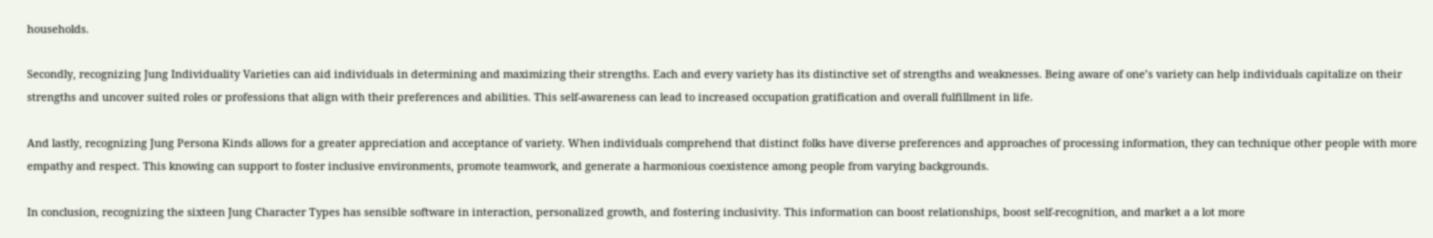households.

Secondly, recognizing Jung Individuality Varieties can aid individuals in determining and maximizing their strengths. Each and every variety has its distinctive set of strengths and weaknesses. Being aware of one’s variety can help individuals capitalize on their strengths and uncover suited roles or professions that align with their preferences and abilities. This self-awareness can lead to increased occupation gratification and overall fulfillment in life.

And lastly, recognizing Jung Persona Kinds allows for a greater appreciation and acceptance of variety. When individuals comprehend that distinct folks have diverse preferences and approaches of processing information, they can technique other people with more empathy and respect. This knowing can support to foster inclusive environments, promote teamwork, and generate a harmonious coexistence among people from varying backgrounds.

In conclusion, recognizing the sixteen Jung Character Types has sensible software in interaction, personalized growth, and fostering inclusivity. This information can boost relationships, boost self-recognition, and market a a lot more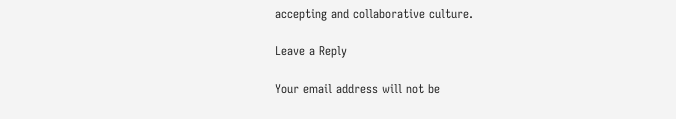accepting and collaborative culture.

Leave a Reply

Your email address will not be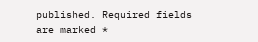published. Required fields are marked *